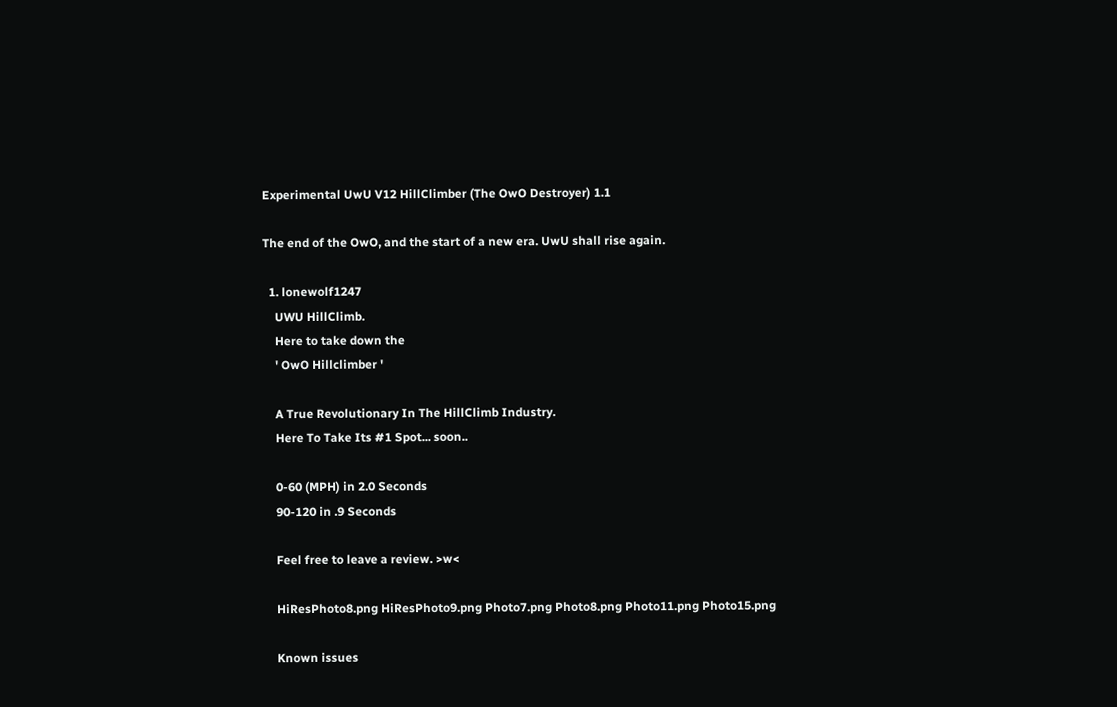Experimental UwU V12 HillClimber (The OwO Destroyer) 1.1

The end of the OwO, and the start of a new era. UwU shall rise again.

  1. lonewolf1247
    UWU HillClimb.
    Here to take down the
    ' OwO Hillclimber '

    A True Revolutionary In The HillClimb Industry.
    Here To Take Its #1 Spot... soon..

    0-60 (MPH) in 2.0 Seconds
    90-120 in .9 Seconds

    Feel free to leave a review. >w<

    HiResPhoto8.png HiResPhoto9.png Photo7.png Photo8.png Photo11.png Photo15.png

    Known issues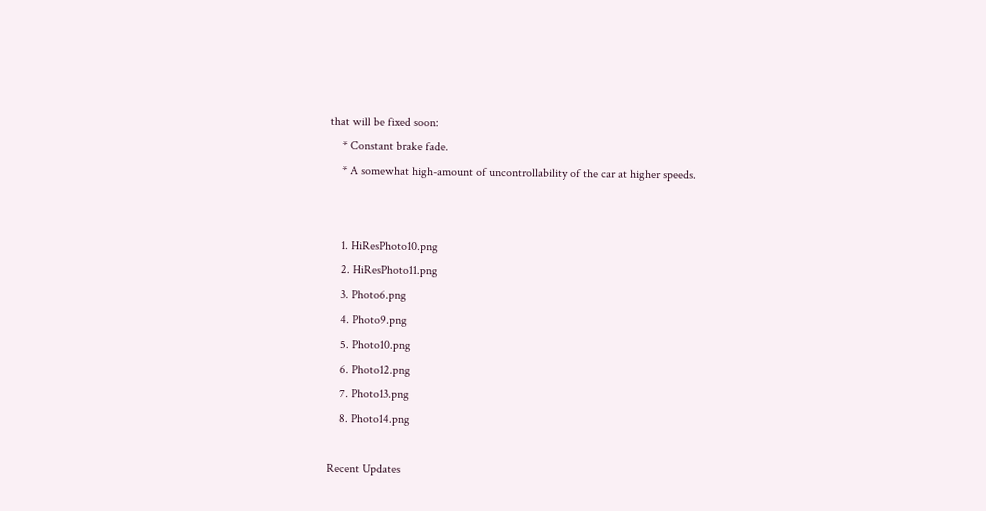that will be fixed soon:
    * Constant brake fade.
    * A somewhat high-amount of uncontrollability of the car at higher speeds.


    1. HiResPhoto10.png
    2. HiResPhoto11.png
    3. Photo6.png
    4. Photo9.png
    5. Photo10.png
    6. Photo12.png
    7. Photo13.png
    8. Photo14.png

Recent Updates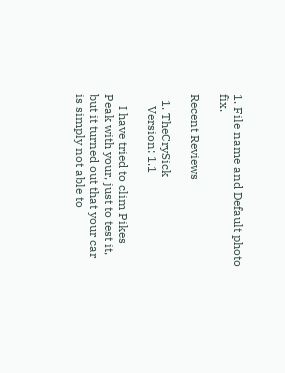1. File name and Default photo fix.

Recent Reviews

  1. TheCrySick
    Version: 1.1

    I have tried to clim Pikes Peak with your, just to test it, but it turned out that your car is simply not able to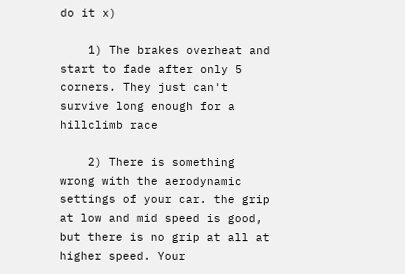do it x)

    1) The brakes overheat and start to fade after only 5 corners. They just can't survive long enough for a hillclimb race

    2) There is something wrong with the aerodynamic settings of your car. the grip at low and mid speed is good, but there is no grip at all at higher speed. Your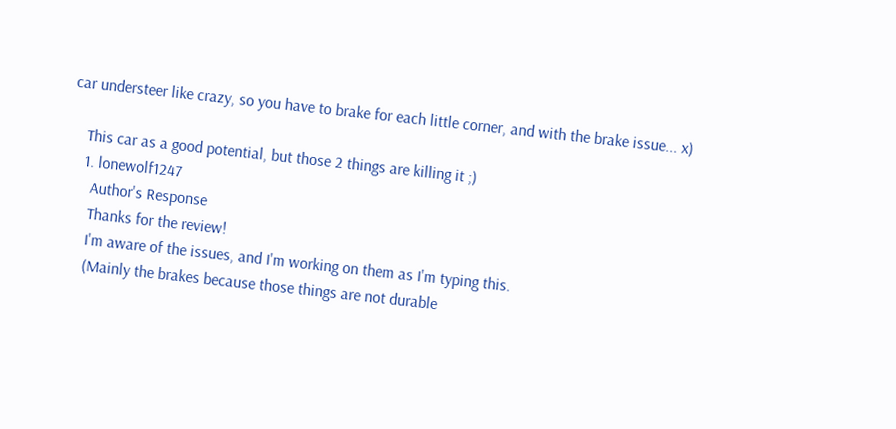car understeer like crazy, so you have to brake for each little corner, and with the brake issue... x)

    This car as a good potential, but those 2 things are killing it ;)
    1. lonewolf1247
      Author's Response
      Thanks for the review!
      I'm aware of the issues, and I'm working on them as I'm typing this.
      (Mainly the brakes because those things are not durable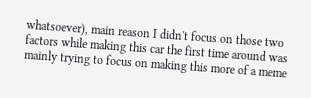whatsoever), main reason I didn't focus on those two factors while making this car the first time around was mainly trying to focus on making this more of a meme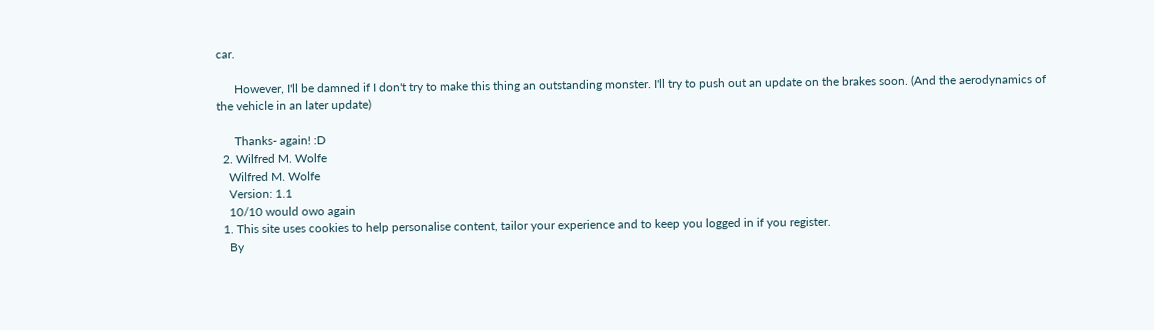car.

      However, I'll be damned if I don't try to make this thing an outstanding monster. I'll try to push out an update on the brakes soon. (And the aerodynamics of the vehicle in an later update)

      Thanks- again! :D
  2. Wilfred M. Wolfe
    Wilfred M. Wolfe
    Version: 1.1
    10/10 would owo again
  1. This site uses cookies to help personalise content, tailor your experience and to keep you logged in if you register.
    By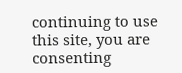continuing to use this site, you are consenting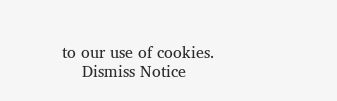to our use of cookies.
    Dismiss Notice